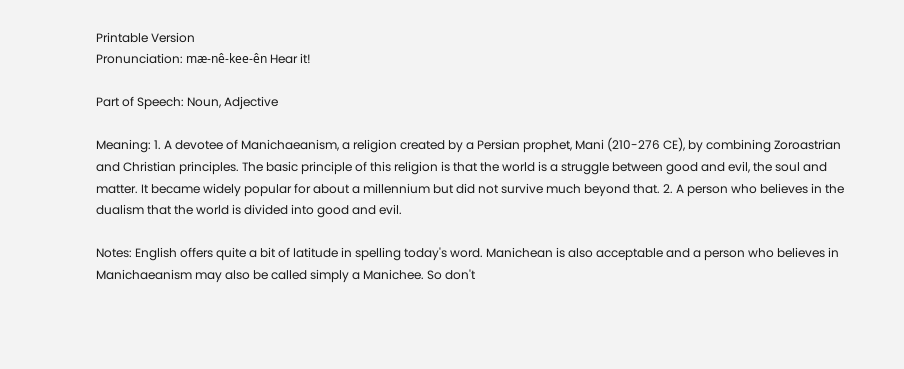Printable Version
Pronunciation: mæ-nê-kee-ên Hear it!

Part of Speech: Noun, Adjective

Meaning: 1. A devotee of Manichaeanism, a religion created by a Persian prophet, Mani (210-276 CE), by combining Zoroastrian and Christian principles. The basic principle of this religion is that the world is a struggle between good and evil, the soul and matter. It became widely popular for about a millennium but did not survive much beyond that. 2. A person who believes in the dualism that the world is divided into good and evil.

Notes: English offers quite a bit of latitude in spelling today's word. Manichean is also acceptable and a person who believes in Manichaeanism may also be called simply a Manichee. So don't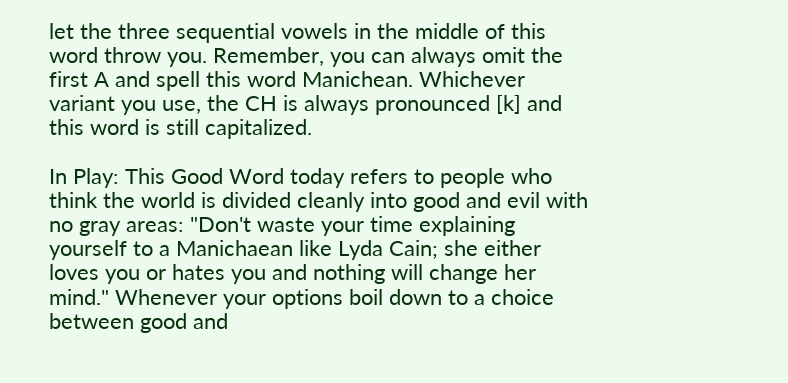let the three sequential vowels in the middle of this word throw you. Remember, you can always omit the first A and spell this word Manichean. Whichever variant you use, the CH is always pronounced [k] and this word is still capitalized.

In Play: This Good Word today refers to people who think the world is divided cleanly into good and evil with no gray areas: "Don't waste your time explaining yourself to a Manichaean like Lyda Cain; she either loves you or hates you and nothing will change her mind." Whenever your options boil down to a choice between good and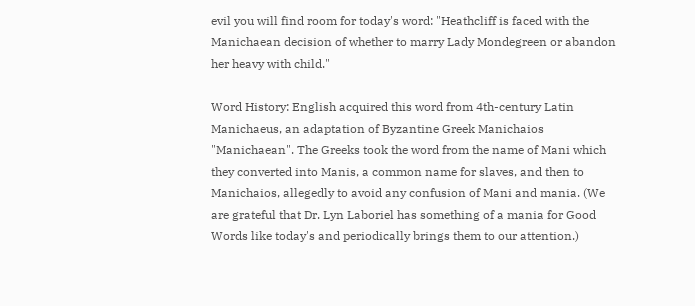evil you will find room for today's word: "Heathcliff is faced with the Manichaean decision of whether to marry Lady Mondegreen or abandon her heavy with child."

Word History: English acquired this word from 4th-century Latin Manichaeus, an adaptation of Byzantine Greek Manichaios "Manichaean". The Greeks took the word from the name of Mani which they converted into Manis, a common name for slaves, and then to Manichaios, allegedly to avoid any confusion of Mani and mania. (We are grateful that Dr. Lyn Laboriel has something of a mania for Good Words like today's and periodically brings them to our attention.)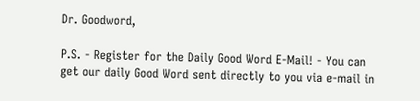Dr. Goodword,

P.S. - Register for the Daily Good Word E-Mail! - You can get our daily Good Word sent directly to you via e-mail in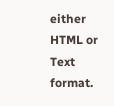either HTML or Text format.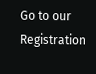Go to our Registration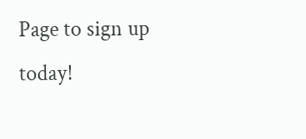Page to sign up today!